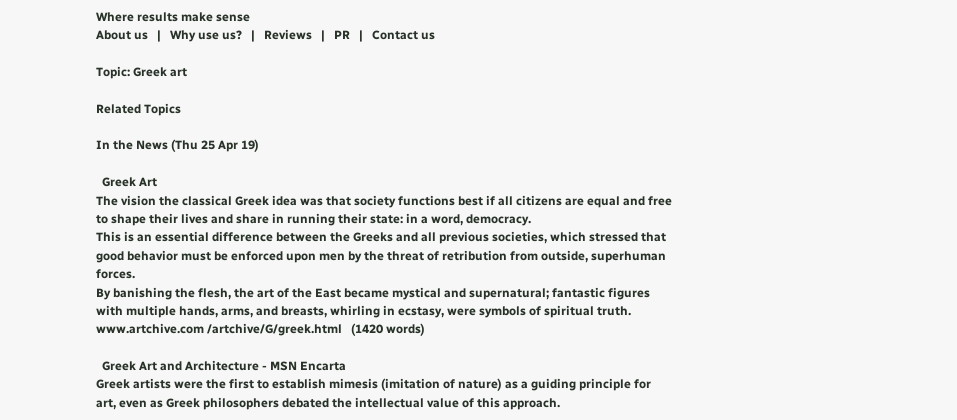Where results make sense
About us   |   Why use us?   |   Reviews   |   PR   |   Contact us

Topic: Greek art

Related Topics

In the News (Thu 25 Apr 19)

  Greek Art
The vision the classical Greek idea was that society functions best if all citizens are equal and free to shape their lives and share in running their state: in a word, democracy.
This is an essential difference between the Greeks and all previous societies, which stressed that good behavior must be enforced upon men by the threat of retribution from outside, superhuman forces.
By banishing the flesh, the art of the East became mystical and supernatural; fantastic figures with multiple hands, arms, and breasts, whirling in ecstasy, were symbols of spiritual truth.
www.artchive.com /artchive/G/greek.html   (1420 words)

  Greek Art and Architecture - MSN Encarta
Greek artists were the first to establish mimesis (imitation of nature) as a guiding principle for art, even as Greek philosophers debated the intellectual value of this approach.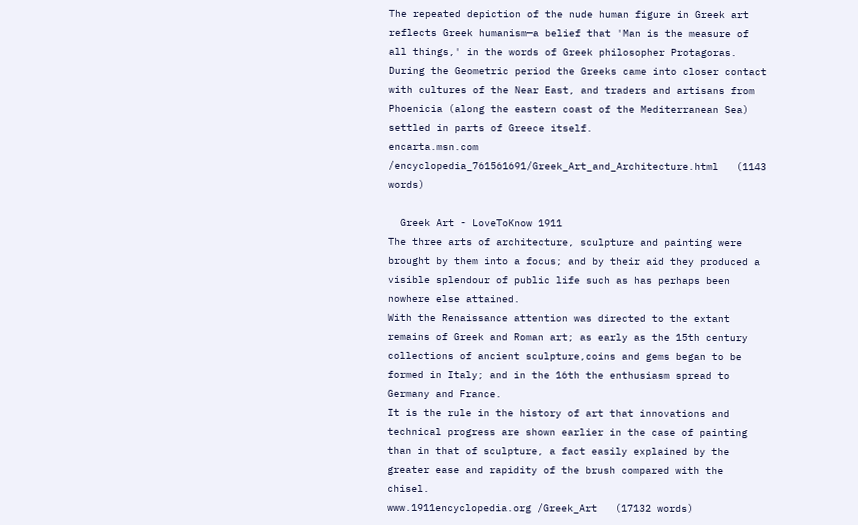The repeated depiction of the nude human figure in Greek art reflects Greek humanism—a belief that 'Man is the measure of all things,' in the words of Greek philosopher Protagoras.
During the Geometric period the Greeks came into closer contact with cultures of the Near East, and traders and artisans from Phoenicia (along the eastern coast of the Mediterranean Sea) settled in parts of Greece itself.
encarta.msn.com /encyclopedia_761561691/Greek_Art_and_Architecture.html   (1143 words)

  Greek Art - LoveToKnow 1911
The three arts of architecture, sculpture and painting were brought by them into a focus; and by their aid they produced a visible splendour of public life such as has perhaps been nowhere else attained.
With the Renaissance attention was directed to the extant remains of Greek and Roman art; as early as the 15th century collections of ancient sculpture,coins and gems began to be formed in Italy; and in the 16th the enthusiasm spread to Germany and France.
It is the rule in the history of art that innovations and technical progress are shown earlier in the case of painting than in that of sculpture, a fact easily explained by the greater ease and rapidity of the brush compared with the chisel.
www.1911encyclopedia.org /Greek_Art   (17132 words)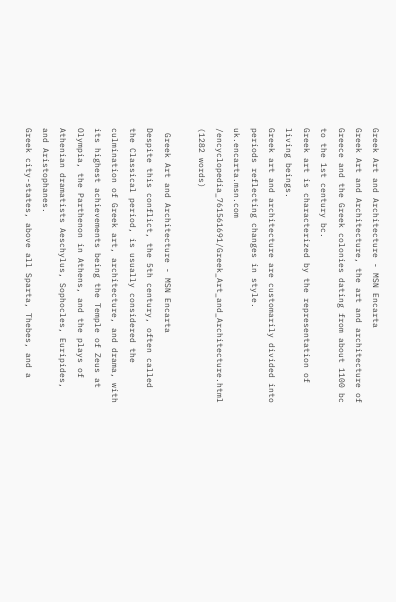Greek Art and Architecture - MSN Encarta
Greek Art and Architecture, the art and architecture of Greece and the Greek colonies dating from about 1100 bc to the 1st century bc.
Greek art is characterized by the representation of living beings.
Greek art and architecture are customarily divided into periods reflecting changes in style.
uk.encarta.msn.com /encyclopedia_761561691/Greek_Art_and_Architecture.html   (1282 words)

 Greek Art and Architecture - MSN Encarta
Despite this conflict, the 5th century, often called the Classical period, is usually considered the culmination of Greek art, architecture, and drama, with its highest achievements being the Temple of Zeus at Olympia, the Parthenon in Athens, and the plays of Athenian dramatists Aeschylus, Sophocles, Euripides, and Aristophanes.
Greek city-states, above all Sparta, Thebes, and a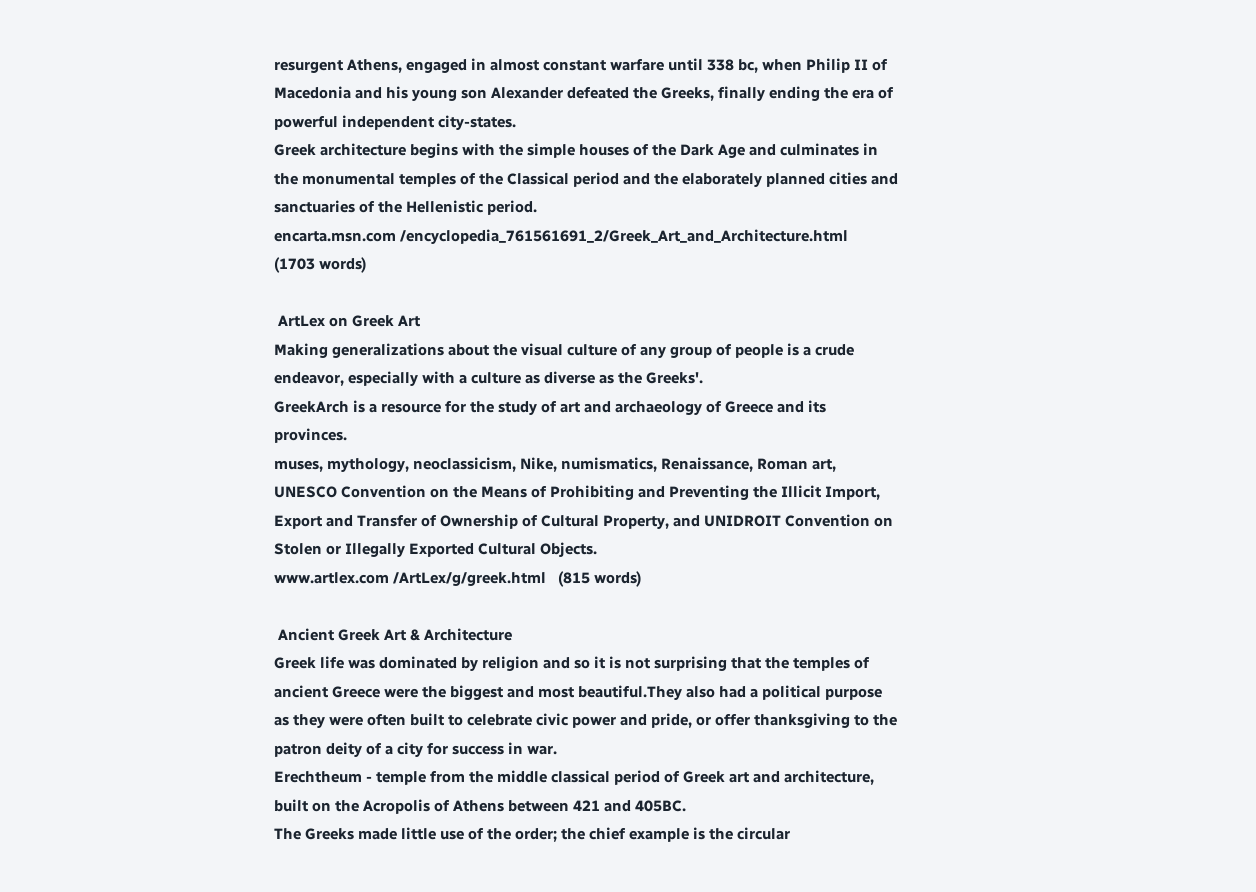resurgent Athens, engaged in almost constant warfare until 338 bc, when Philip II of Macedonia and his young son Alexander defeated the Greeks, finally ending the era of powerful independent city-states.
Greek architecture begins with the simple houses of the Dark Age and culminates in the monumental temples of the Classical period and the elaborately planned cities and sanctuaries of the Hellenistic period.
encarta.msn.com /encyclopedia_761561691_2/Greek_Art_and_Architecture.html   (1703 words)

 ArtLex on Greek Art
Making generalizations about the visual culture of any group of people is a crude endeavor, especially with a culture as diverse as the Greeks'.
GreekArch is a resource for the study of art and archaeology of Greece and its provinces.
muses, mythology, neoclassicism, Nike, numismatics, Renaissance, Roman art, UNESCO Convention on the Means of Prohibiting and Preventing the Illicit Import, Export and Transfer of Ownership of Cultural Property, and UNIDROIT Convention on Stolen or Illegally Exported Cultural Objects.
www.artlex.com /ArtLex/g/greek.html   (815 words)

 Ancient Greek Art & Architecture
Greek life was dominated by religion and so it is not surprising that the temples of ancient Greece were the biggest and most beautiful.They also had a political purpose as they were often built to celebrate civic power and pride, or offer thanksgiving to the patron deity of a city for success in war.
Erechtheum - temple from the middle classical period of Greek art and architecture, built on the Acropolis of Athens between 421 and 405BC.
The Greeks made little use of the order; the chief example is the circular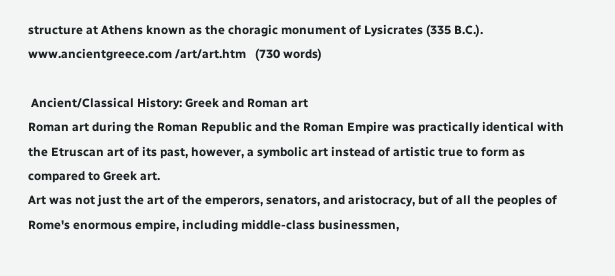structure at Athens known as the choragic monument of Lysicrates (335 B.C.).
www.ancientgreece.com /art/art.htm   (730 words)

 Ancient/Classical History: Greek and Roman art
Roman art during the Roman Republic and the Roman Empire was practically identical with the Etruscan art of its past, however, a symbolic art instead of artistic true to form as compared to Greek art.
Art was not just the art of the emperors, senators, and aristocracy, but of all the peoples of Rome's enormous empire, including middle-class businessmen,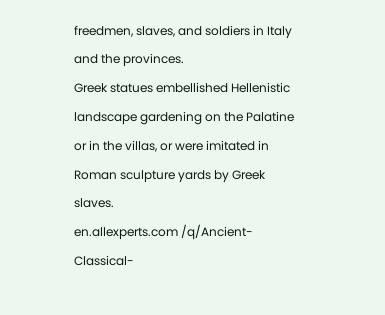freedmen, slaves, and soldiers in Italy and the provinces.
Greek statues embellished Hellenistic landscape gardening on the Palatine or in the villas, or were imitated in Roman sculpture yards by Greek slaves.
en.allexperts.com /q/Ancient-Classical-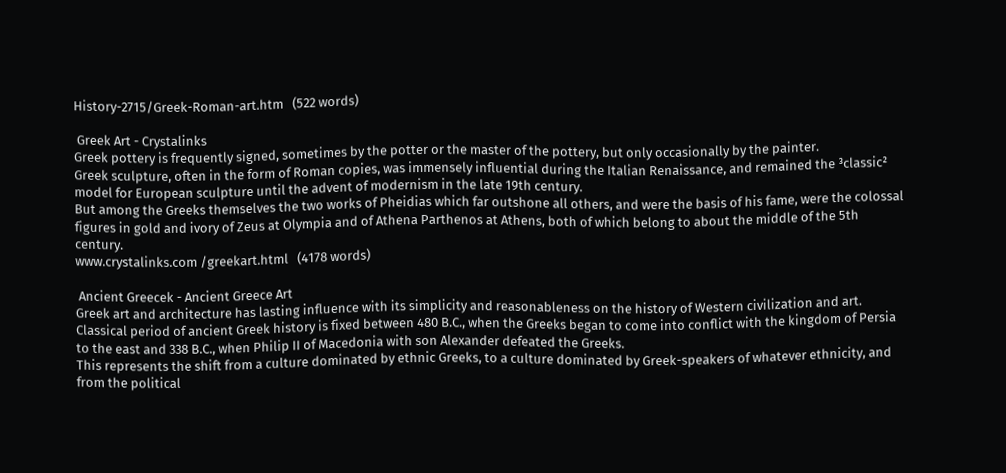History-2715/Greek-Roman-art.htm   (522 words)

 Greek Art - Crystalinks
Greek pottery is frequently signed, sometimes by the potter or the master of the pottery, but only occasionally by the painter.
Greek sculpture, often in the form of Roman copies, was immensely influential during the Italian Renaissance, and remained the ³classic² model for European sculpture until the advent of modernism in the late 19th century.
But among the Greeks themselves the two works of Pheidias which far outshone all others, and were the basis of his fame, were the colossal figures in gold and ivory of Zeus at Olympia and of Athena Parthenos at Athens, both of which belong to about the middle of the 5th century.
www.crystalinks.com /greekart.html   (4178 words)

 Ancient Greecek - Ancient Greece Art
Greek art and architecture has lasting influence with its simplicity and reasonableness on the history of Western civilization and art.
Classical period of ancient Greek history is fixed between 480 B.C., when the Greeks began to come into conflict with the kingdom of Persia to the east and 338 B.C., when Philip II of Macedonia with son Alexander defeated the Greeks.
This represents the shift from a culture dominated by ethnic Greeks, to a culture dominated by Greek-speakers of whatever ethnicity, and from the political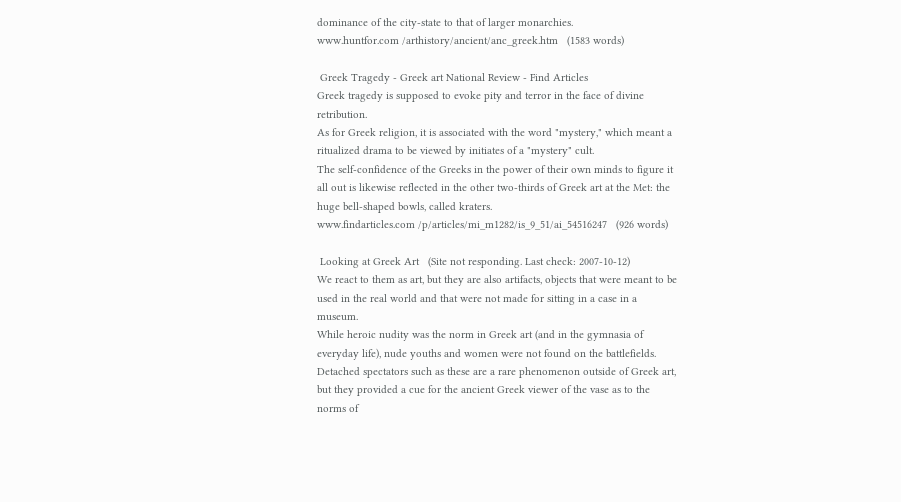dominance of the city-state to that of larger monarchies.
www.huntfor.com /arthistory/ancient/anc_greek.htm   (1583 words)

 Greek Tragedy - Greek art National Review - Find Articles
Greek tragedy is supposed to evoke pity and terror in the face of divine retribution.
As for Greek religion, it is associated with the word "mystery," which meant a ritualized drama to be viewed by initiates of a "mystery" cult.
The self-confidence of the Greeks in the power of their own minds to figure it all out is likewise reflected in the other two-thirds of Greek art at the Met: the huge bell-shaped bowls, called kraters.
www.findarticles.com /p/articles/mi_m1282/is_9_51/ai_54516247   (926 words)

 Looking at Greek Art   (Site not responding. Last check: 2007-10-12)
We react to them as art, but they are also artifacts, objects that were meant to be used in the real world and that were not made for sitting in a case in a museum.
While heroic nudity was the norm in Greek art (and in the gymnasia of everyday life), nude youths and women were not found on the battlefields.
Detached spectators such as these are a rare phenomenon outside of Greek art, but they provided a cue for the ancient Greek viewer of the vase as to the norms of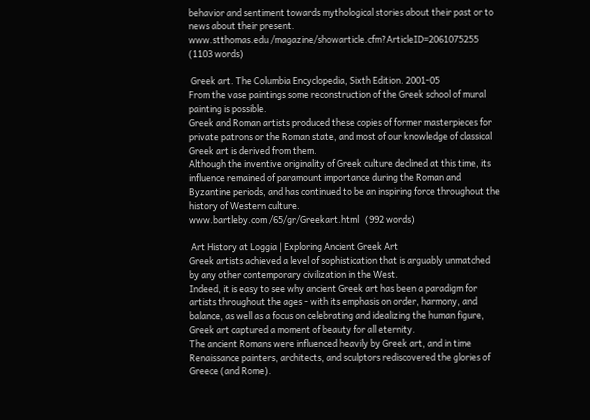behavior and sentiment towards mythological stories about their past or to news about their present.
www.stthomas.edu /magazine/showarticle.cfm?ArticleID=2061075255   (1103 words)

 Greek art. The Columbia Encyclopedia, Sixth Edition. 2001-05
From the vase paintings some reconstruction of the Greek school of mural painting is possible.
Greek and Roman artists produced these copies of former masterpieces for private patrons or the Roman state, and most of our knowledge of classical Greek art is derived from them.
Although the inventive originality of Greek culture declined at this time, its influence remained of paramount importance during the Roman and Byzantine periods, and has continued to be an inspiring force throughout the history of Western culture.
www.bartleby.com /65/gr/Greekart.html   (992 words)

 Art History at Loggia | Exploring Ancient Greek Art
Greek artists achieved a level of sophistication that is arguably unmatched by any other contemporary civilization in the West.
Indeed, it is easy to see why ancient Greek art has been a paradigm for artists throughout the ages - with its emphasis on order, harmony, and balance, as well as a focus on celebrating and idealizing the human figure, Greek art captured a moment of beauty for all eternity.
The ancient Romans were influenced heavily by Greek art, and in time Renaissance painters, architects, and sculptors rediscovered the glories of Greece (and Rome).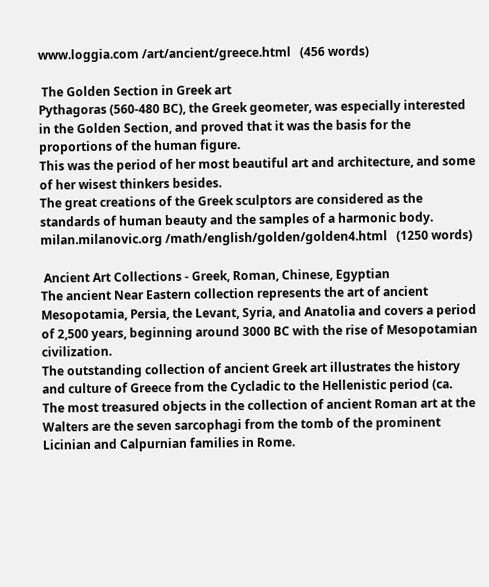www.loggia.com /art/ancient/greece.html   (456 words)

 The Golden Section in Greek art
Pythagoras (560-480 BC), the Greek geometer, was especially interested in the Golden Section, and proved that it was the basis for the proportions of the human figure.
This was the period of her most beautiful art and architecture, and some of her wisest thinkers besides.
The great creations of the Greek sculptors are considered as the standards of human beauty and the samples of a harmonic body.
milan.milanovic.org /math/english/golden/golden4.html   (1250 words)

 Ancient Art Collections - Greek, Roman, Chinese, Egyptian
The ancient Near Eastern collection represents the art of ancient Mesopotamia, Persia, the Levant, Syria, and Anatolia and covers a period of 2,500 years, beginning around 3000 BC with the rise of Mesopotamian civilization.
The outstanding collection of ancient Greek art illustrates the history and culture of Greece from the Cycladic to the Hellenistic period (ca.
The most treasured objects in the collection of ancient Roman art at the Walters are the seven sarcophagi from the tomb of the prominent Licinian and Calpurnian families in Rome.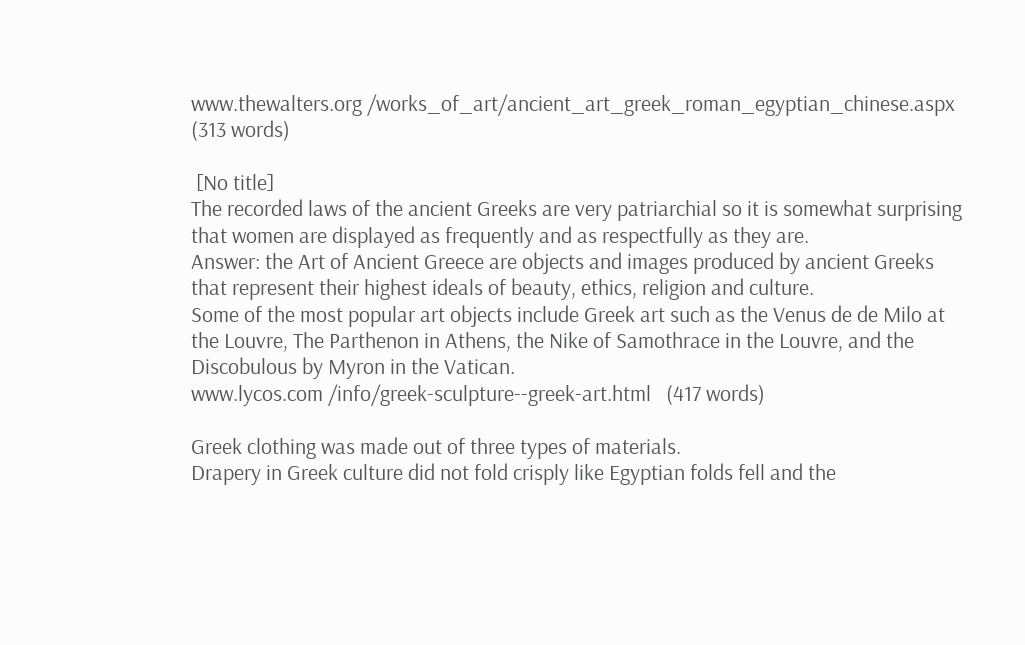www.thewalters.org /works_of_art/ancient_art_greek_roman_egyptian_chinese.aspx   (313 words)

 [No title]
The recorded laws of the ancient Greeks are very patriarchial so it is somewhat surprising that women are displayed as frequently and as respectfully as they are.
Answer: the Art of Ancient Greece are objects and images produced by ancient Greeks that represent their highest ideals of beauty, ethics, religion and culture.
Some of the most popular art objects include Greek art such as the Venus de de Milo at the Louvre, The Parthenon in Athens, the Nike of Samothrace in the Louvre, and the Discobulous by Myron in the Vatican.
www.lycos.com /info/greek-sculpture--greek-art.html   (417 words)

Greek clothing was made out of three types of materials.
Drapery in Greek culture did not fold crisply like Egyptian folds fell and the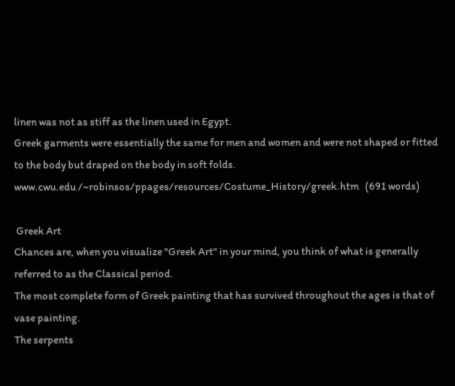linen was not as stiff as the linen used in Egypt.
Greek garments were essentially the same for men and women and were not shaped or fitted to the body but draped on the body in soft folds.
www.cwu.edu /~robinsos/ppages/resources/Costume_History/greek.htm   (691 words)

 Greek Art
Chances are, when you visualize "Greek Art" in your mind, you think of what is generally referred to as the Classical period.
The most complete form of Greek painting that has survived throughout the ages is that of vase painting.
The serpents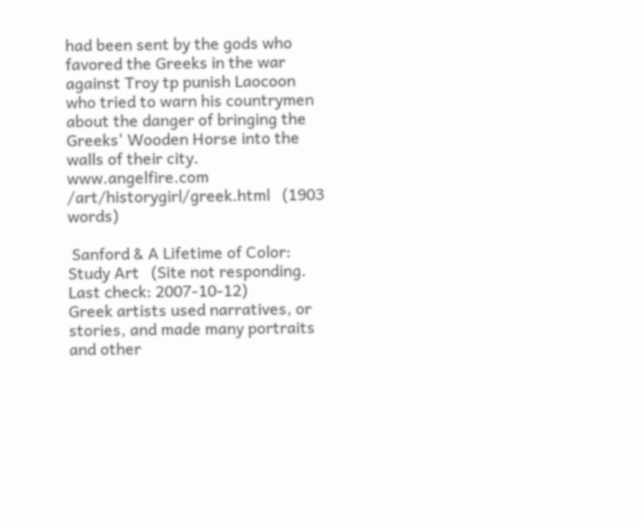had been sent by the gods who favored the Greeks in the war against Troy tp punish Laocoon who tried to warn his countrymen about the danger of bringing the Greeks' Wooden Horse into the walls of their city.
www.angelfire.com /art/historygirl/greek.html   (1903 words)

 Sanford & A Lifetime of Color: Study Art   (Site not responding. Last check: 2007-10-12)
Greek artists used narratives, or stories, and made many portraits and other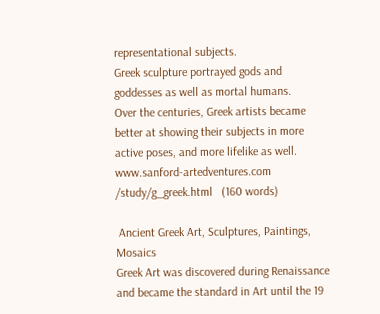representational subjects.
Greek sculpture portrayed gods and goddesses as well as mortal humans.
Over the centuries, Greek artists became better at showing their subjects in more active poses, and more lifelike as well.
www.sanford-artedventures.com /study/g_greek.html   (160 words)

 Ancient Greek Art, Sculptures, Paintings, Mosaics
Greek Art was discovered during Renaissance and became the standard in Art until the 19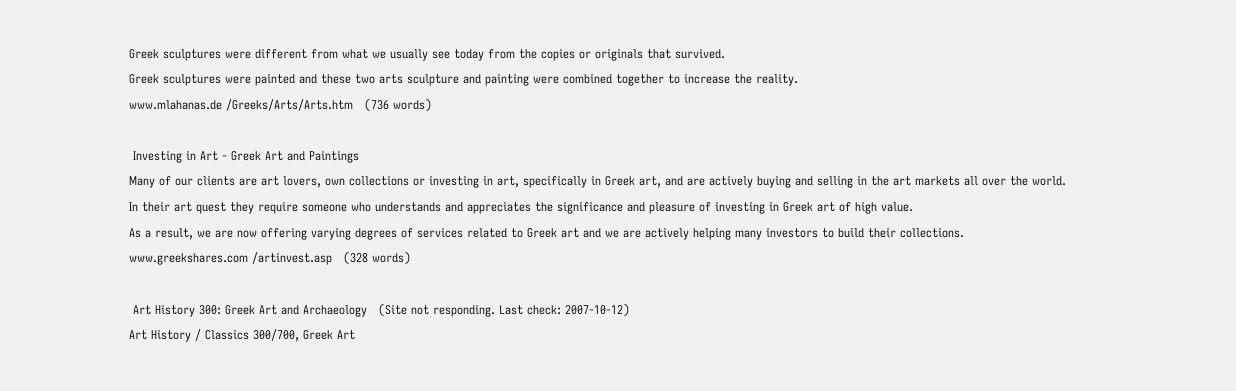Greek sculptures were different from what we usually see today from the copies or originals that survived.
Greek sculptures were painted and these two arts sculpture and painting were combined together to increase the reality.
www.mlahanas.de /Greeks/Arts/Arts.htm   (736 words)

 Investing in Art - Greek Art and Paintings
Many of our clients are art lovers, own collections or investing in art, specifically in Greek art, and are actively buying and selling in the art markets all over the world.
In their art quest they require someone who understands and appreciates the significance and pleasure of investing in Greek art of high value.
As a result, we are now offering varying degrees of services related to Greek art and we are actively helping many investors to build their collections.
www.greekshares.com /artinvest.asp   (328 words)

 Art History 300: Greek Art and Archaeology   (Site not responding. Last check: 2007-10-12)
Art History / Classics 300/700, Greek Art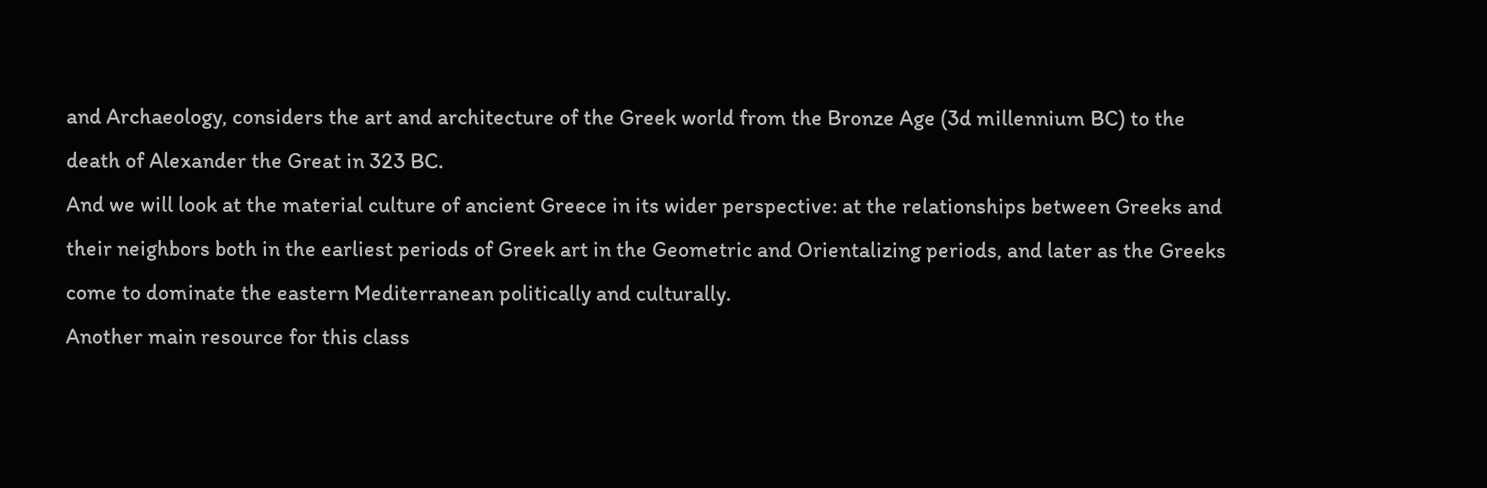and Archaeology, considers the art and architecture of the Greek world from the Bronze Age (3d millennium BC) to the death of Alexander the Great in 323 BC.
And we will look at the material culture of ancient Greece in its wider perspective: at the relationships between Greeks and their neighbors both in the earliest periods of Greek art in the Geometric and Orientalizing periods, and later as the Greeks come to dominate the eastern Mediterranean politically and culturally.
Another main resource for this class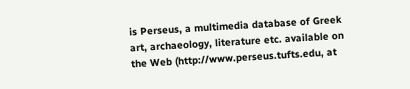is Perseus, a multimedia database of Greek art, archaeology, literature etc. available on the Web (http://www.perseus.tufts.edu, at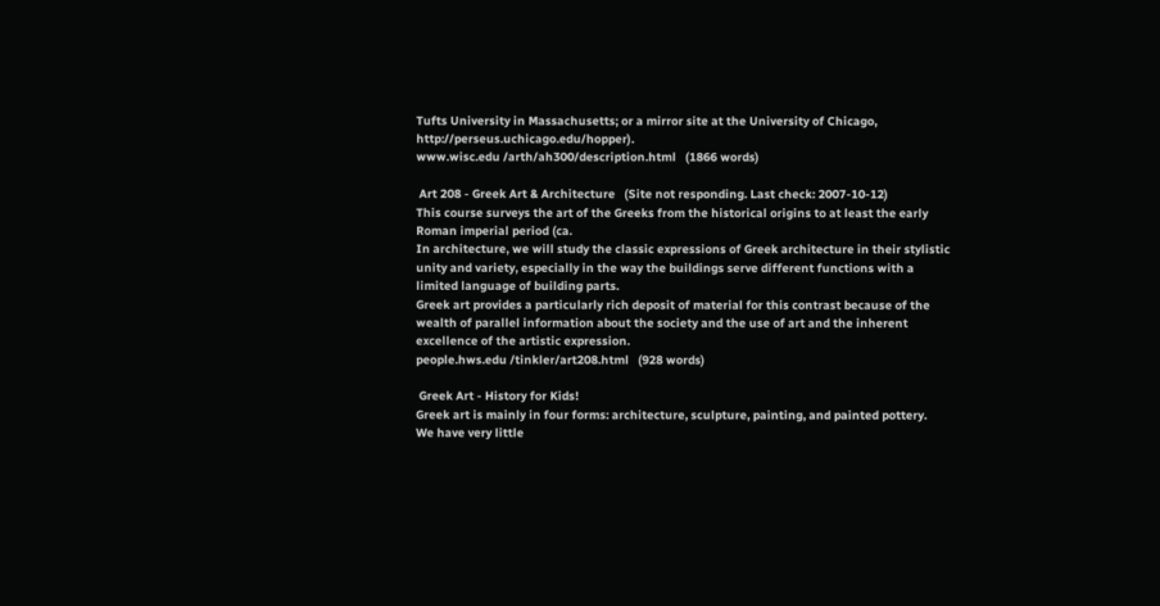Tufts University in Massachusetts; or a mirror site at the University of Chicago, http://perseus.uchicago.edu/hopper).
www.wisc.edu /arth/ah300/description.html   (1866 words)

 Art 208 - Greek Art & Architecture   (Site not responding. Last check: 2007-10-12)
This course surveys the art of the Greeks from the historical origins to at least the early Roman imperial period (ca.
In architecture, we will study the classic expressions of Greek architecture in their stylistic unity and variety, especially in the way the buildings serve different functions with a limited language of building parts.
Greek art provides a particularly rich deposit of material for this contrast because of the wealth of parallel information about the society and the use of art and the inherent excellence of the artistic expression.
people.hws.edu /tinkler/art208.html   (928 words)

 Greek Art - History for Kids!
Greek art is mainly in four forms: architecture, sculpture, painting, and painted pottery.
We have very little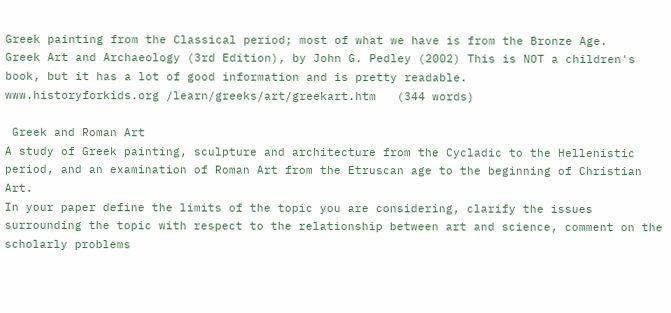Greek painting from the Classical period; most of what we have is from the Bronze Age.
Greek Art and Archaeology (3rd Edition), by John G. Pedley (2002) This is NOT a children's book, but it has a lot of good information and is pretty readable.
www.historyforkids.org /learn/greeks/art/greekart.htm   (344 words)

 Greek and Roman Art
A study of Greek painting, sculpture and architecture from the Cycladic to the Hellenistic period, and an examination of Roman Art from the Etruscan age to the beginning of Christian Art.
In your paper define the limits of the topic you are considering, clarify the issues surrounding the topic with respect to the relationship between art and science, comment on the scholarly problems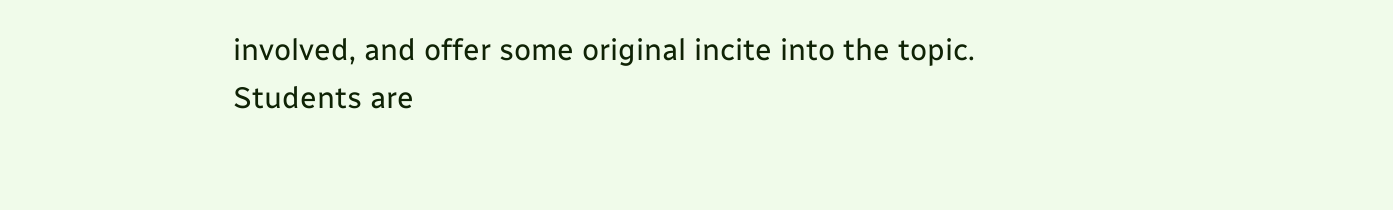involved, and offer some original incite into the topic.
Students are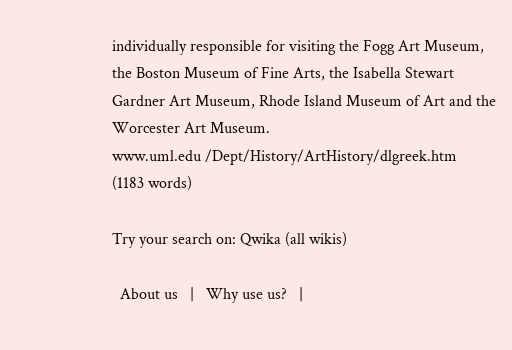individually responsible for visiting the Fogg Art Museum, the Boston Museum of Fine Arts, the Isabella Stewart Gardner Art Museum, Rhode Island Museum of Art and the Worcester Art Museum.
www.uml.edu /Dept/History/ArtHistory/dlgreek.htm   (1183 words)

Try your search on: Qwika (all wikis)

  About us   |   Why use us?   |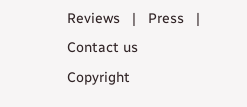Reviews   |   Press   |   Contact us
Copyright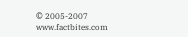© 2005-2007 www.factbites.com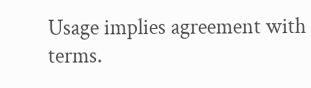Usage implies agreement with terms.